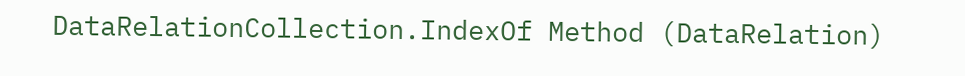DataRelationCollection.IndexOf Method (DataRelation)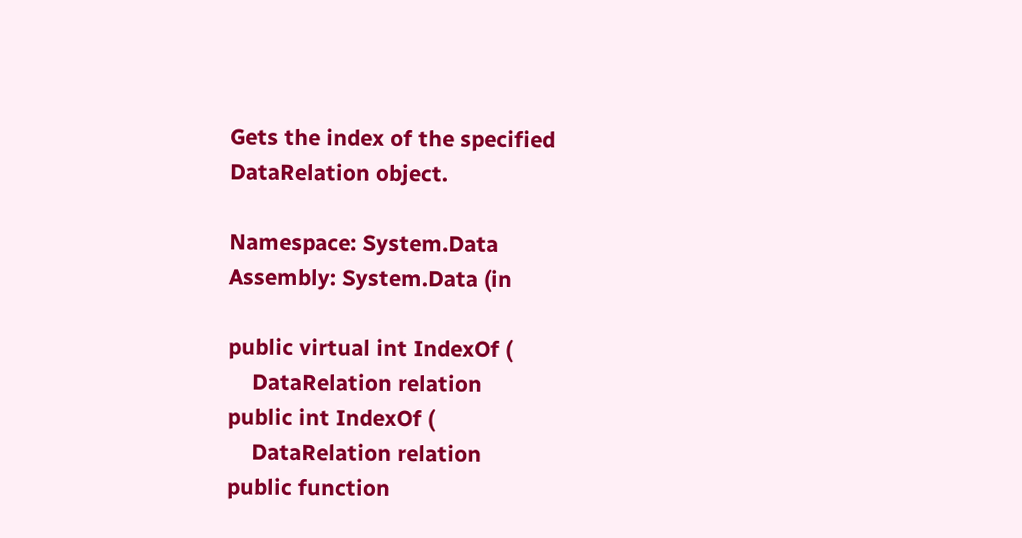Gets the index of the specified DataRelation object.

Namespace: System.Data
Assembly: System.Data (in

public virtual int IndexOf (
    DataRelation relation
public int IndexOf (
    DataRelation relation
public function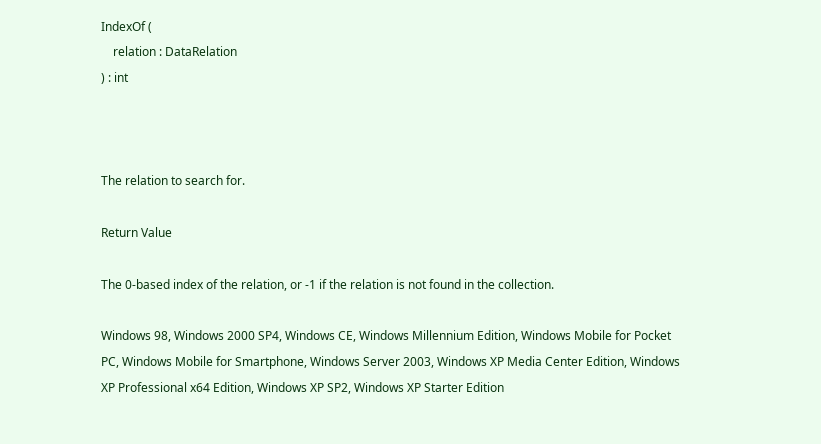IndexOf (
    relation : DataRelation
) : int



The relation to search for.

Return Value

The 0-based index of the relation, or -1 if the relation is not found in the collection.

Windows 98, Windows 2000 SP4, Windows CE, Windows Millennium Edition, Windows Mobile for Pocket PC, Windows Mobile for Smartphone, Windows Server 2003, Windows XP Media Center Edition, Windows XP Professional x64 Edition, Windows XP SP2, Windows XP Starter Edition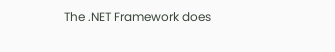The .NET Framework does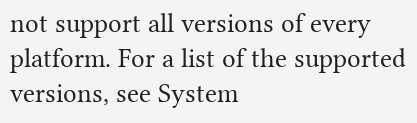not support all versions of every platform. For a list of the supported versions, see System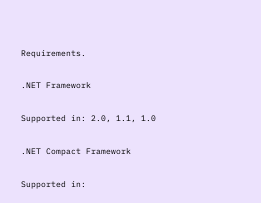Requirements.

.NET Framework

Supported in: 2.0, 1.1, 1.0

.NET Compact Framework

Supported in: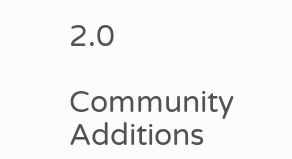2.0

Community Additions